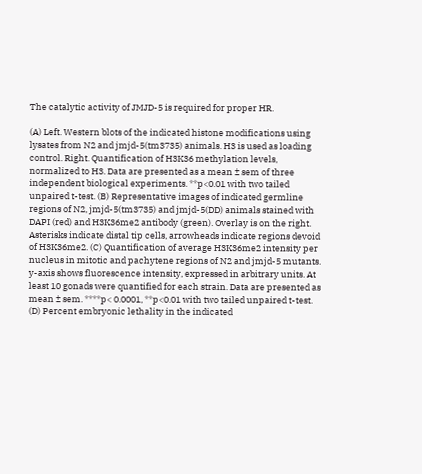The catalytic activity of JMJD-5 is required for proper HR.

(A) Left. Western blots of the indicated histone modifications using lysates from N2 and jmjd-5(tm3735) animals. H3 is used as loading control. Right. Quantification of H3K36 methylation levels, normalized to H3. Data are presented as a mean ± sem of three independent biological experiments. **p<0.01 with two tailed unpaired t-test. (B) Representative images of indicated germline regions of N2, jmjd-5(tm3735) and jmjd-5(DD) animals stained with DAPI (red) and H3K36me2 antibody (green). Overlay is on the right. Asterisks indicate distal tip cells, arrowheads indicate regions devoid of H3K36me2. (C) Quantification of average H3K36me2 intensity per nucleus in mitotic and pachytene regions of N2 and jmjd-5 mutants. y-axis shows fluorescence intensity, expressed in arbitrary units. At least 10 gonads were quantified for each strain. Data are presented as mean ± sem. ****p< 0.0001, **p<0.01 with two tailed unpaired t-test. (D) Percent embryonic lethality in the indicated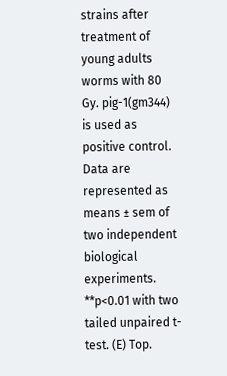strains after treatment of young adults worms with 80 Gy. pig-1(gm344) is used as positive control. Data are represented as means ± sem of two independent biological experiments. **p<0.01 with two tailed unpaired t-test. (E) Top.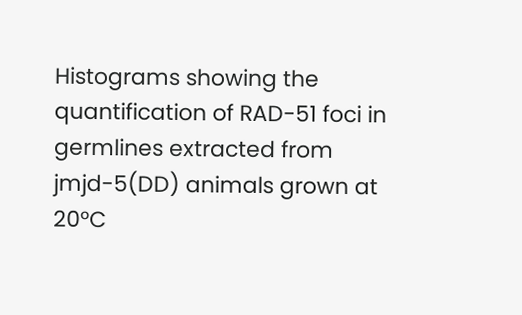Histograms showing the quantification of RAD-51 foci in germlines extracted from jmjd-5(DD) animals grown at 20°C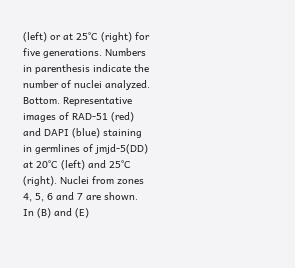(left) or at 25°C (right) for five generations. Numbers in parenthesis indicate the number of nuclei analyzed. Bottom. Representative images of RAD-51 (red) and DAPI (blue) staining in germlines of jmjd-5(DD) at 20°C (left) and 25°C (right). Nuclei from zones 4, 5, 6 and 7 are shown. In (B) and (E)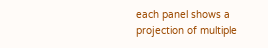each panel shows a projection of multiple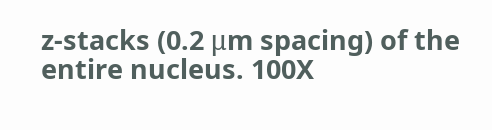z-stacks (0.2 μm spacing) of the entire nucleus. 100X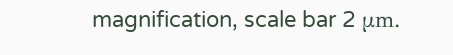magnification, scale bar 2 μm.